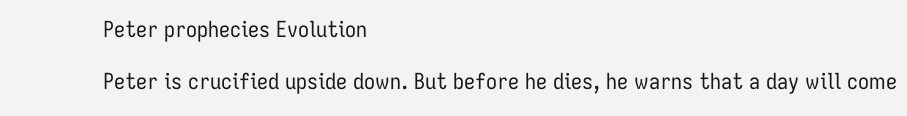Peter prophecies Evolution

Peter is crucified upside down. But before he dies, he warns that a day will come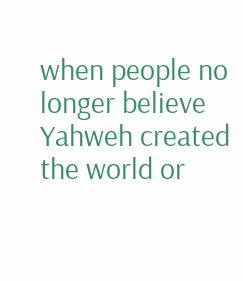when people no longer believe Yahweh created the world or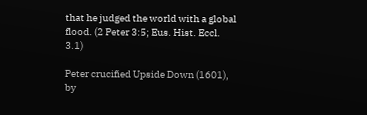that he judged the world with a global flood. (2 Peter 3:5; Eus. Hist. Eccl. 3.1)

Peter crucified Upside Down (1601), by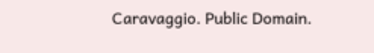Caravaggio. Public Domain.